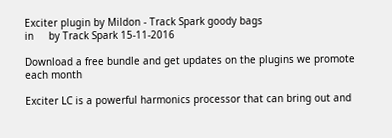Exciter plugin by Mildon - Track Spark goody bags
in     by Track Spark 15-11-2016

Download a free bundle and get updates on the plugins we promote each month

Exciter LC is a powerful harmonics processor that can bring out and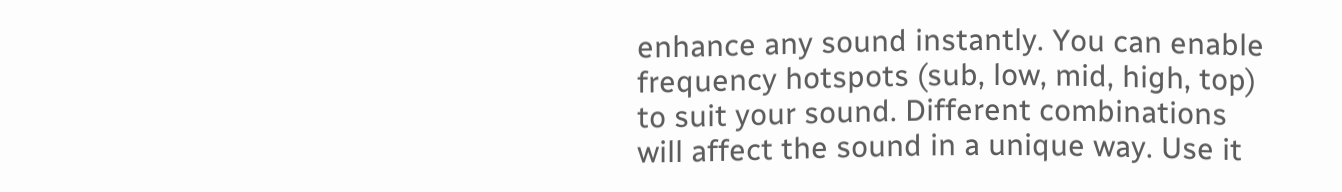enhance any sound instantly. You can enable frequency hotspots (sub, low, mid, high, top) to suit your sound. Different combinations will affect the sound in a unique way. Use it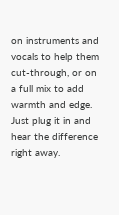on instruments and vocals to help them cut-through, or on a full mix to add warmth and edge. Just plug it in and hear the difference right away.